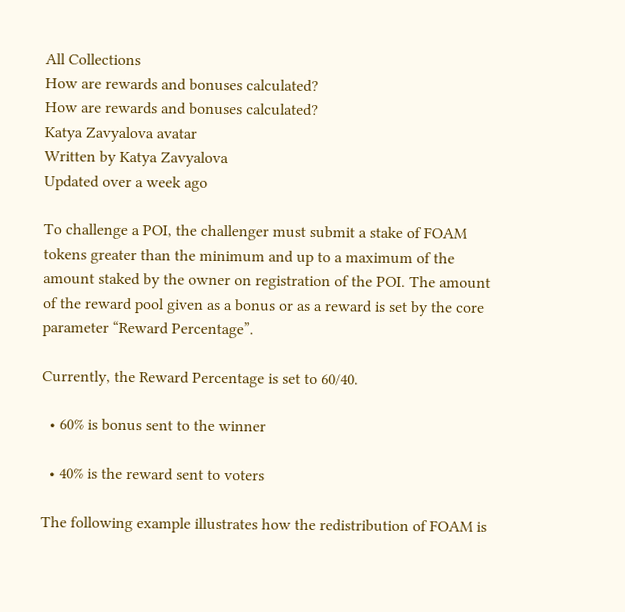All Collections
How are rewards and bonuses calculated?
How are rewards and bonuses calculated?
Katya Zavyalova avatar
Written by Katya Zavyalova
Updated over a week ago

To challenge a POI, the challenger must submit a stake of FOAM tokens greater than the minimum and up to a maximum of the amount staked by the owner on registration of the POI. The amount of the reward pool given as a bonus or as a reward is set by the core parameter “Reward Percentage”.

Currently, the Reward Percentage is set to 60/40.

  • 60% is bonus sent to the winner

  • 40% is the reward sent to voters

The following example illustrates how the redistribution of FOAM is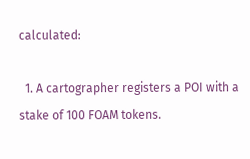calculated:

  1. A cartographer registers a POI with a stake of 100 FOAM tokens.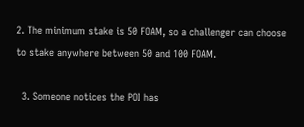2. The minimum stake is 50 FOAM, so a challenger can choose to stake anywhere between 50 and 100 FOAM.

  3. Someone notices the POI has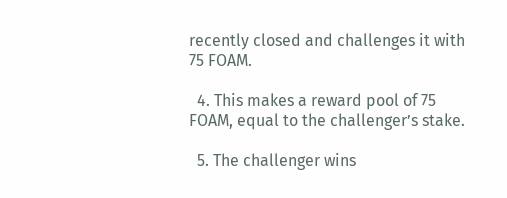recently closed and challenges it with 75 FOAM.

  4. This makes a reward pool of 75 FOAM, equal to the challenger’s stake.

  5. The challenger wins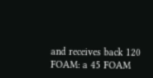and receives back 120 FOAM: a 45 FOAM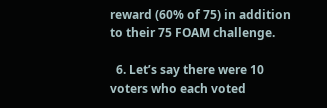reward (60% of 75) in addition to their 75 FOAM challenge.

  6. Let’s say there were 10 voters who each voted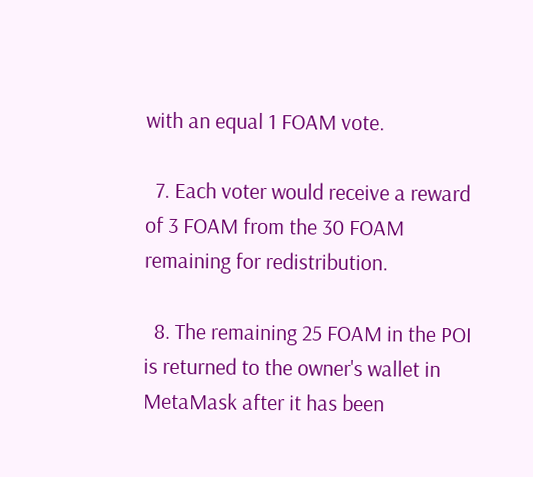with an equal 1 FOAM vote.

  7. Each voter would receive a reward of 3 FOAM from the 30 FOAM remaining for redistribution.

  8. The remaining 25 FOAM in the POI is returned to the owner's wallet in MetaMask after it has been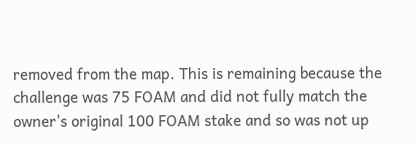removed from the map. This is remaining because the challenge was 75 FOAM and did not fully match the owner's original 100 FOAM stake and so was not up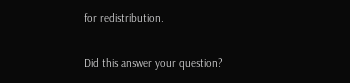for redistribution.

Did this answer your question?